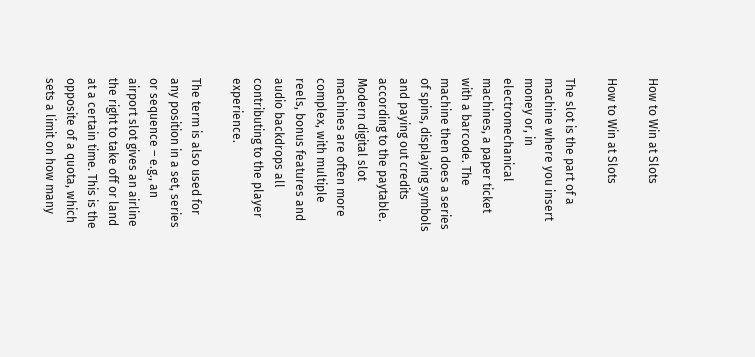How to Win at Slots

How to Win at Slots

The slot is the part of a machine where you insert money or, in electromechanical machines, a paper ticket with a barcode. The machine then does a series of spins, displaying symbols and paying out credits according to the paytable. Modern digital slot machines are often more complex, with multiple reels, bonus features and audio backdrops all contributing to the player experience.

The term is also used for any position in a set, series or sequence – e.g., an airport slot gives an airline the right to take off or land at a certain time. This is the opposite of a quota, which sets a limit on how many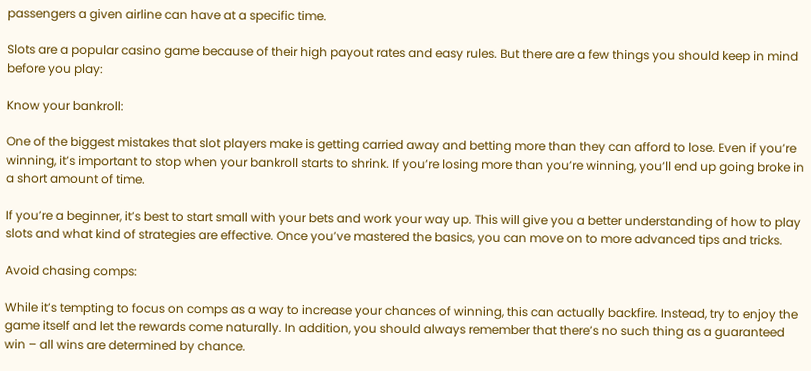passengers a given airline can have at a specific time.

Slots are a popular casino game because of their high payout rates and easy rules. But there are a few things you should keep in mind before you play:

Know your bankroll:

One of the biggest mistakes that slot players make is getting carried away and betting more than they can afford to lose. Even if you’re winning, it’s important to stop when your bankroll starts to shrink. If you’re losing more than you’re winning, you’ll end up going broke in a short amount of time.

If you’re a beginner, it’s best to start small with your bets and work your way up. This will give you a better understanding of how to play slots and what kind of strategies are effective. Once you’ve mastered the basics, you can move on to more advanced tips and tricks.

Avoid chasing comps:

While it’s tempting to focus on comps as a way to increase your chances of winning, this can actually backfire. Instead, try to enjoy the game itself and let the rewards come naturally. In addition, you should always remember that there’s no such thing as a guaranteed win – all wins are determined by chance.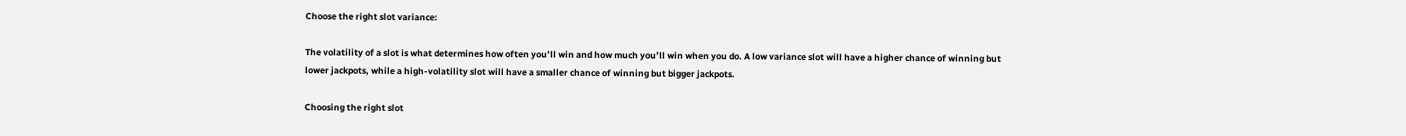Choose the right slot variance:

The volatility of a slot is what determines how often you’ll win and how much you’ll win when you do. A low variance slot will have a higher chance of winning but lower jackpots, while a high-volatility slot will have a smaller chance of winning but bigger jackpots.

Choosing the right slot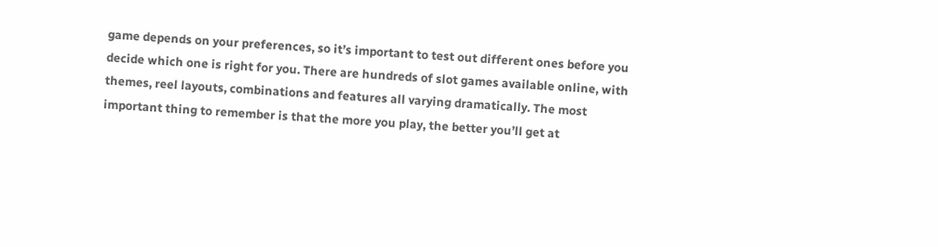game depends on your preferences, so it’s important to test out different ones before you decide which one is right for you. There are hundreds of slot games available online, with themes, reel layouts, combinations and features all varying dramatically. The most important thing to remember is that the more you play, the better you’ll get at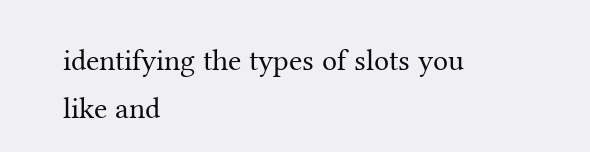identifying the types of slots you like and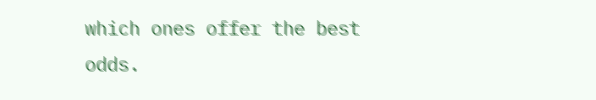which ones offer the best odds.